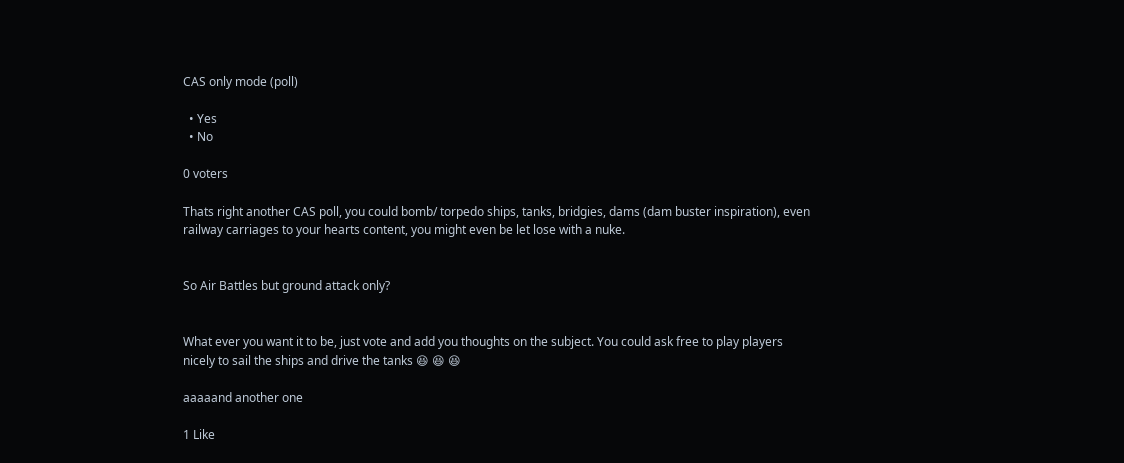CAS only mode (poll)

  • Yes
  • No

0 voters

Thats right another CAS poll, you could bomb/ torpedo ships, tanks, bridgies, dams (dam buster inspiration), even railway carriages to your hearts content, you might even be let lose with a nuke.


So Air Battles but ground attack only?


What ever you want it to be, just vote and add you thoughts on the subject. You could ask free to play players nicely to sail the ships and drive the tanks 😆 😆 😆

aaaaand another one

1 Like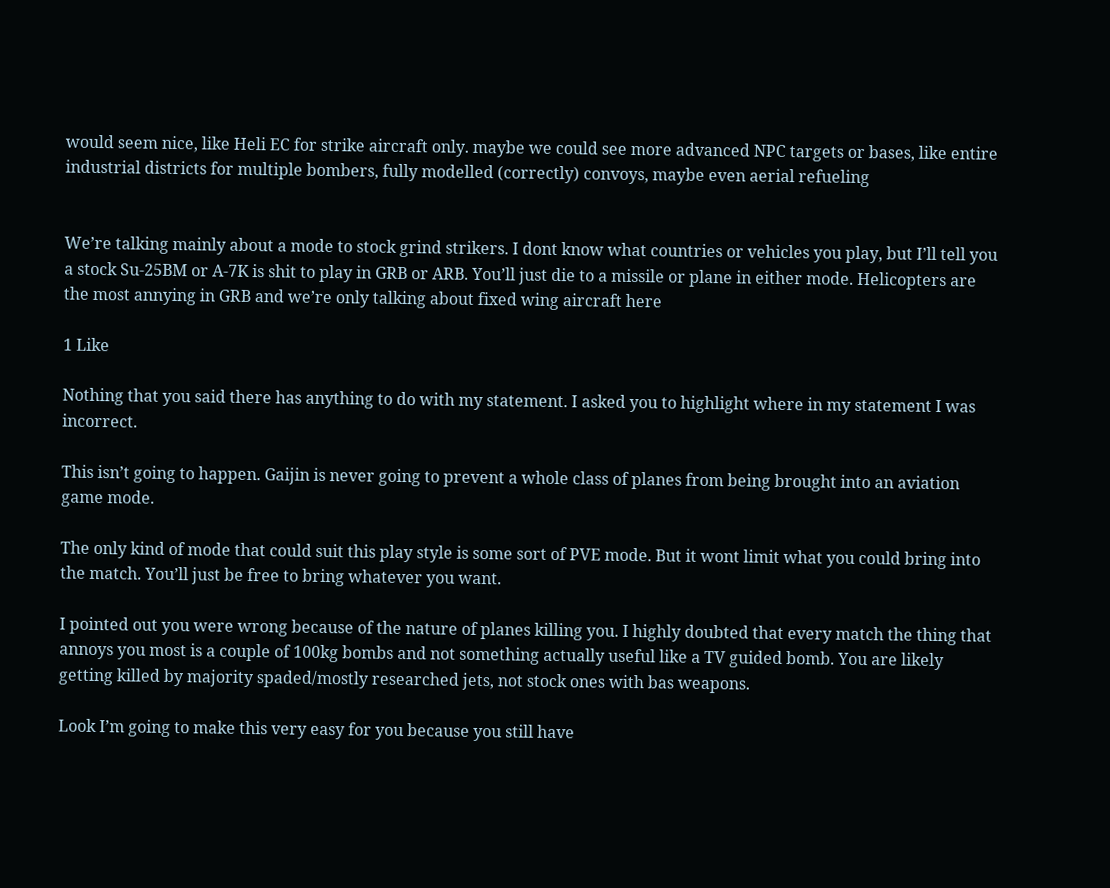would seem nice, like Heli EC for strike aircraft only. maybe we could see more advanced NPC targets or bases, like entire industrial districts for multiple bombers, fully modelled (correctly) convoys, maybe even aerial refueling


We’re talking mainly about a mode to stock grind strikers. I dont know what countries or vehicles you play, but I’ll tell you a stock Su-25BM or A-7K is shit to play in GRB or ARB. You’ll just die to a missile or plane in either mode. Helicopters are the most annying in GRB and we’re only talking about fixed wing aircraft here

1 Like

Nothing that you said there has anything to do with my statement. I asked you to highlight where in my statement I was incorrect.

This isn’t going to happen. Gaijin is never going to prevent a whole class of planes from being brought into an aviation game mode.

The only kind of mode that could suit this play style is some sort of PVE mode. But it wont limit what you could bring into the match. You’ll just be free to bring whatever you want.

I pointed out you were wrong because of the nature of planes killing you. I highly doubted that every match the thing that annoys you most is a couple of 100kg bombs and not something actually useful like a TV guided bomb. You are likely getting killed by majority spaded/mostly researched jets, not stock ones with bas weapons.

Look I’m going to make this very easy for you because you still have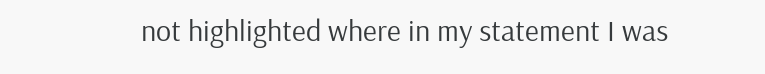not highlighted where in my statement I was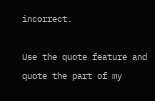incorrect.

Use the quote feature and quote the part of my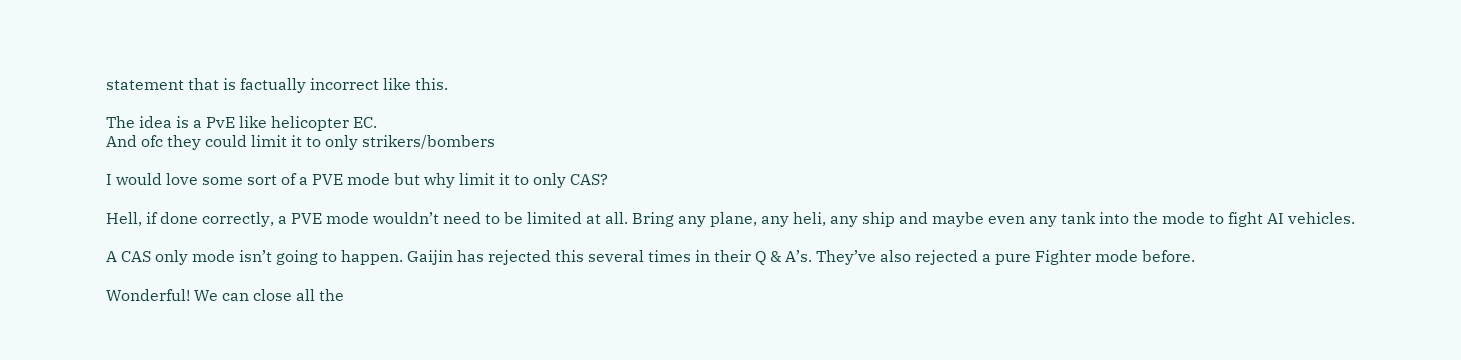statement that is factually incorrect like this.

The idea is a PvE like helicopter EC.
And ofc they could limit it to only strikers/bombers

I would love some sort of a PVE mode but why limit it to only CAS?

Hell, if done correctly, a PVE mode wouldn’t need to be limited at all. Bring any plane, any heli, any ship and maybe even any tank into the mode to fight AI vehicles.

A CAS only mode isn’t going to happen. Gaijin has rejected this several times in their Q & A’s. They’ve also rejected a pure Fighter mode before.

Wonderful! We can close all the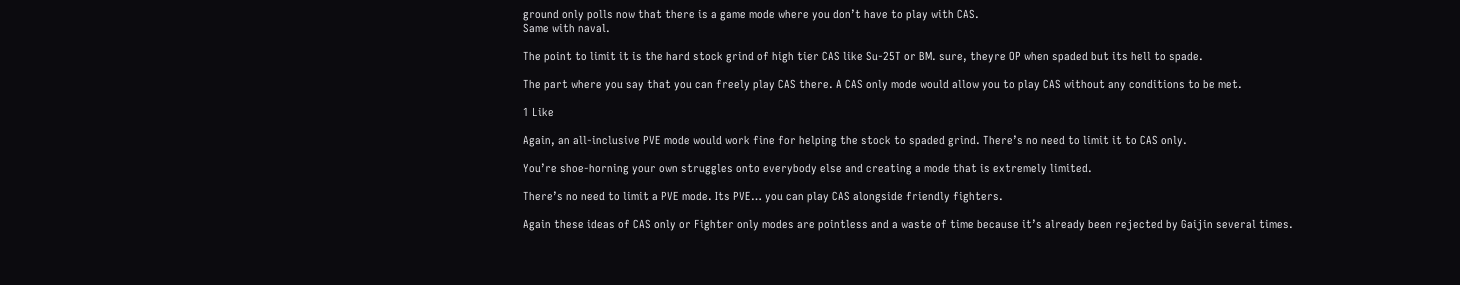ground only polls now that there is a game mode where you don’t have to play with CAS.
Same with naval.

The point to limit it is the hard stock grind of high tier CAS like Su-25T or BM. sure, theyre OP when spaded but its hell to spade.

The part where you say that you can freely play CAS there. A CAS only mode would allow you to play CAS without any conditions to be met.

1 Like

Again, an all-inclusive PVE mode would work fine for helping the stock to spaded grind. There’s no need to limit it to CAS only.

You’re shoe-horning your own struggles onto everybody else and creating a mode that is extremely limited.

There’s no need to limit a PVE mode. Its PVE… you can play CAS alongside friendly fighters.

Again these ideas of CAS only or Fighter only modes are pointless and a waste of time because it’s already been rejected by Gaijin several times.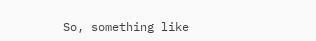So, something like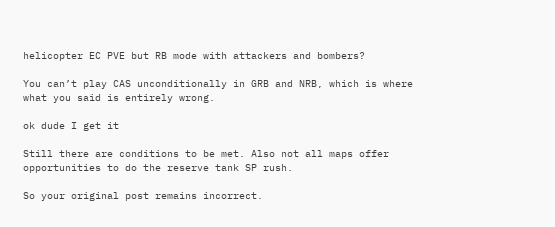helicopter EC PVE but RB mode with attackers and bombers?

You can’t play CAS unconditionally in GRB and NRB, which is where what you said is entirely wrong.

ok dude I get it

Still there are conditions to be met. Also not all maps offer opportunities to do the reserve tank SP rush.

So your original post remains incorrect.